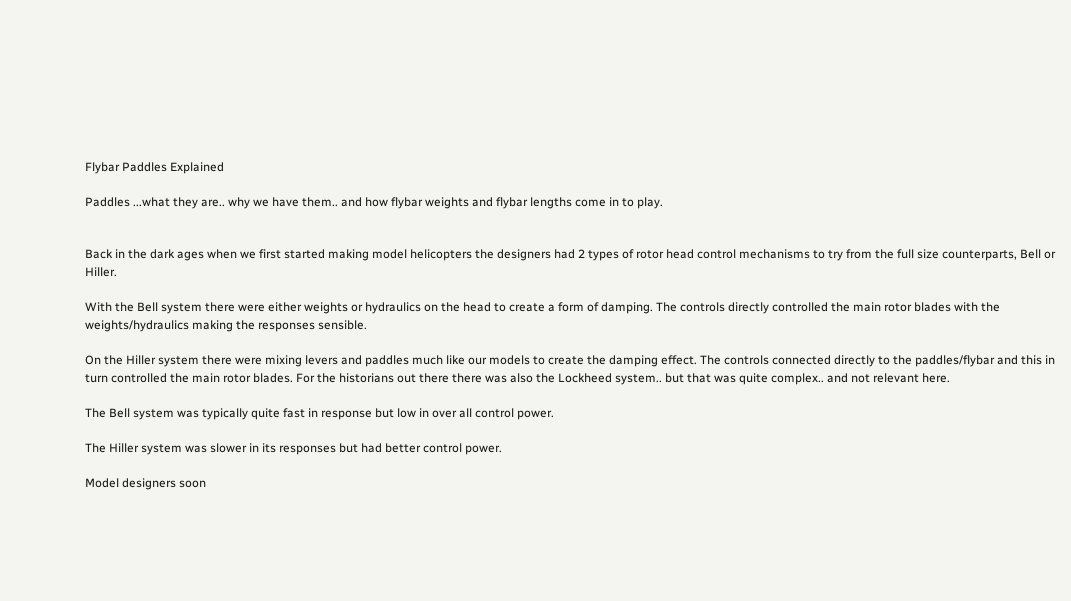Flybar Paddles Explained

Paddles ...what they are.. why we have them.. and how flybar weights and flybar lengths come in to play.


Back in the dark ages when we first started making model helicopters the designers had 2 types of rotor head control mechanisms to try from the full size counterparts, Bell or Hiller.

With the Bell system there were either weights or hydraulics on the head to create a form of damping. The controls directly controlled the main rotor blades with the weights/hydraulics making the responses sensible.

On the Hiller system there were mixing levers and paddles much like our models to create the damping effect. The controls connected directly to the paddles/flybar and this in turn controlled the main rotor blades. For the historians out there there was also the Lockheed system.. but that was quite complex.. and not relevant here.

The Bell system was typically quite fast in response but low in over all control power.

The Hiller system was slower in its responses but had better control power.

Model designers soon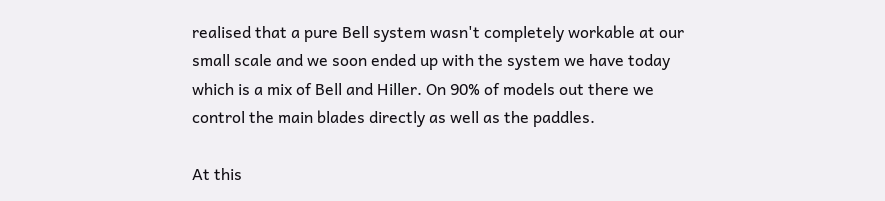realised that a pure Bell system wasn't completely workable at our small scale and we soon ended up with the system we have today which is a mix of Bell and Hiller. On 90% of models out there we control the main blades directly as well as the paddles.

At this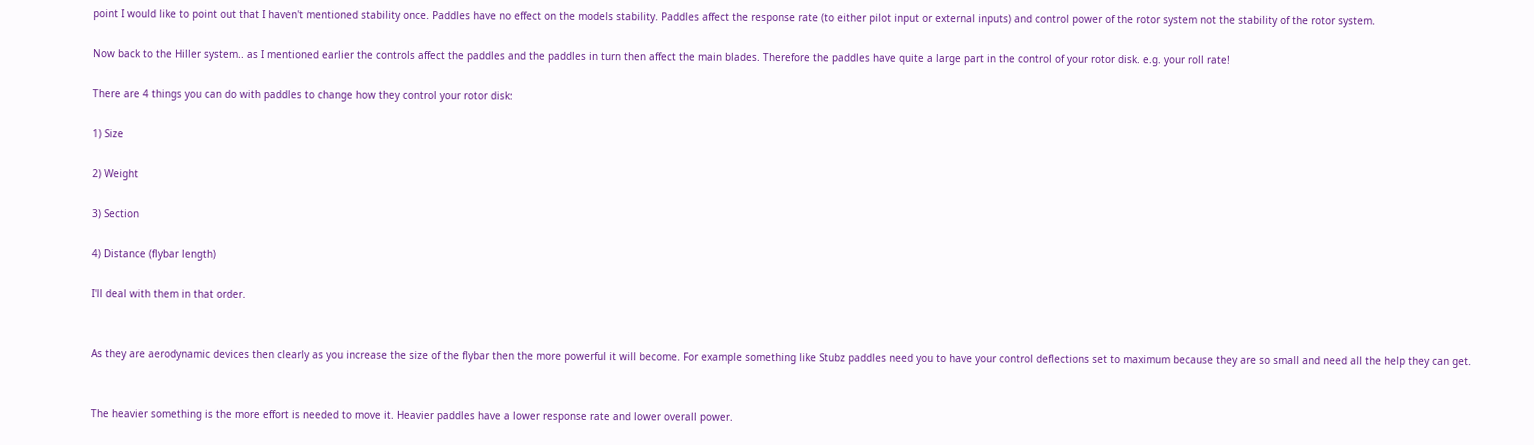point I would like to point out that I haven't mentioned stability once. Paddles have no effect on the models stability. Paddles affect the response rate (to either pilot input or external inputs) and control power of the rotor system not the stability of the rotor system.

Now back to the Hiller system.. as I mentioned earlier the controls affect the paddles and the paddles in turn then affect the main blades. Therefore the paddles have quite a large part in the control of your rotor disk. e.g. your roll rate!

There are 4 things you can do with paddles to change how they control your rotor disk:

1) Size

2) Weight

3) Section

4) Distance (flybar length)

I'll deal with them in that order.


As they are aerodynamic devices then clearly as you increase the size of the flybar then the more powerful it will become. For example something like Stubz paddles need you to have your control deflections set to maximum because they are so small and need all the help they can get.


The heavier something is the more effort is needed to move it. Heavier paddles have a lower response rate and lower overall power.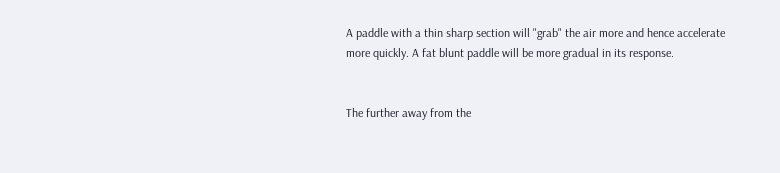A paddle with a thin sharp section will "grab" the air more and hence accelerate more quickly. A fat blunt paddle will be more gradual in its response.


The further away from the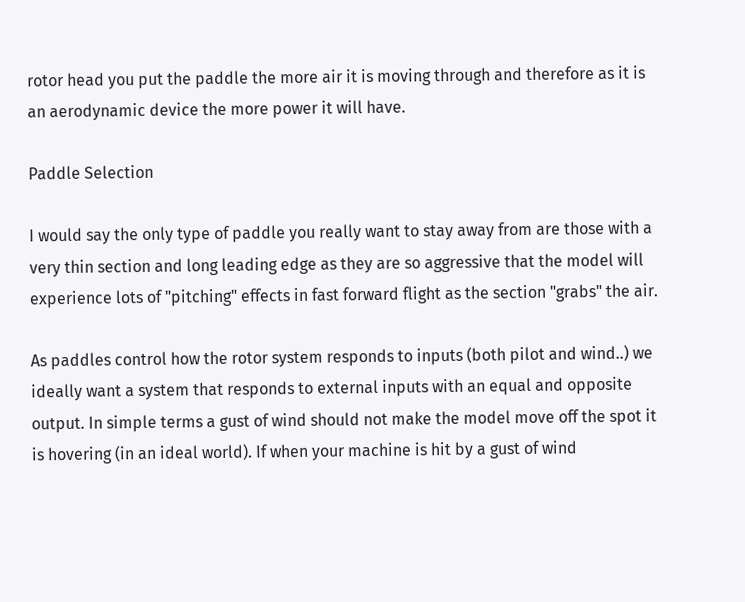rotor head you put the paddle the more air it is moving through and therefore as it is an aerodynamic device the more power it will have.

Paddle Selection

I would say the only type of paddle you really want to stay away from are those with a very thin section and long leading edge as they are so aggressive that the model will experience lots of "pitching" effects in fast forward flight as the section "grabs" the air.

As paddles control how the rotor system responds to inputs (both pilot and wind..) we ideally want a system that responds to external inputs with an equal and opposite output. In simple terms a gust of wind should not make the model move off the spot it is hovering (in an ideal world). If when your machine is hit by a gust of wind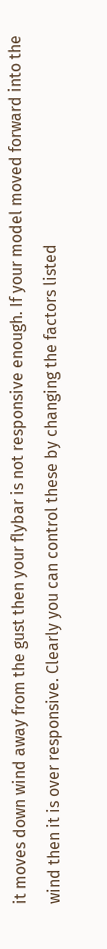it moves down wind away from the gust then your flybar is not responsive enough. If your model moved forward into the wind then it is over responsive. Clearly you can control these by changing the factors listed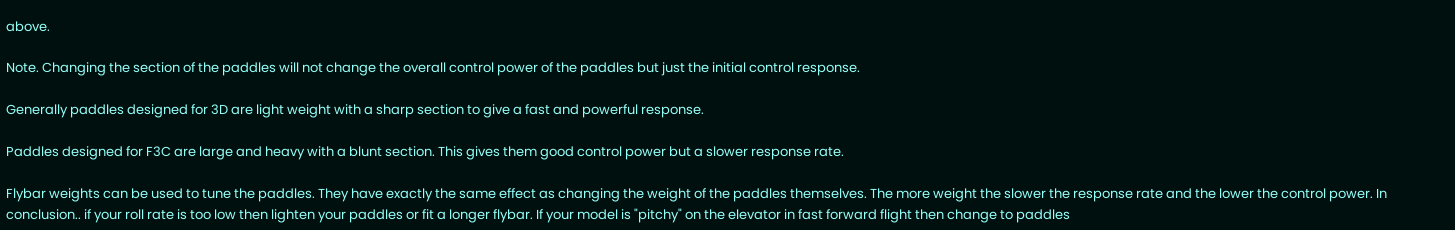above.

Note. Changing the section of the paddles will not change the overall control power of the paddles but just the initial control response.

Generally paddles designed for 3D are light weight with a sharp section to give a fast and powerful response.

Paddles designed for F3C are large and heavy with a blunt section. This gives them good control power but a slower response rate.

Flybar weights can be used to tune the paddles. They have exactly the same effect as changing the weight of the paddles themselves. The more weight the slower the response rate and the lower the control power. In conclusion.. if your roll rate is too low then lighten your paddles or fit a longer flybar. If your model is "pitchy" on the elevator in fast forward flight then change to paddles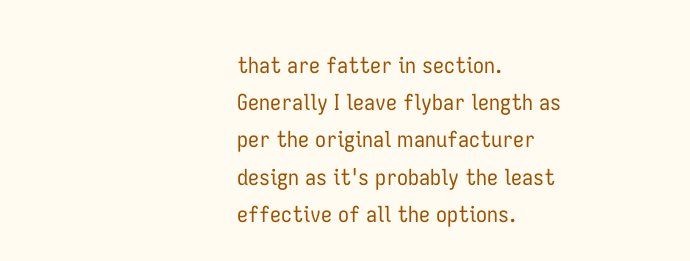that are fatter in section. Generally I leave flybar length as per the original manufacturer design as it's probably the least effective of all the options.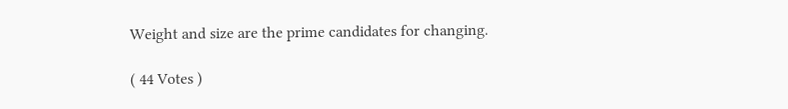Weight and size are the prime candidates for changing.

( 44 Votes )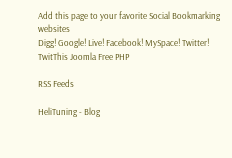Add this page to your favorite Social Bookmarking websites
Digg! Google! Live! Facebook! MySpace! Twitter! TwitThis Joomla Free PHP

RSS Feeds

HeliTuning - Blog